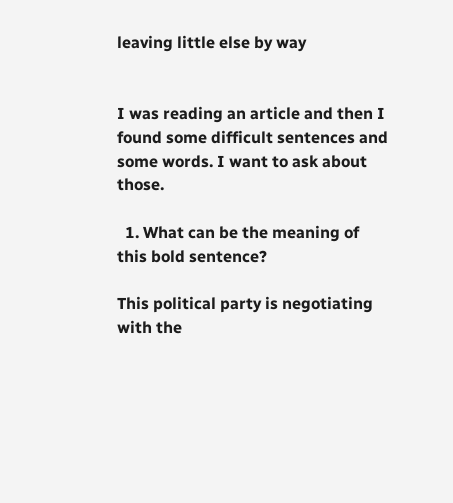leaving little else by way


I was reading an article and then I found some difficult sentences and some words. I want to ask about those.

  1. What can be the meaning of this bold sentence?

This political party is negotiating with the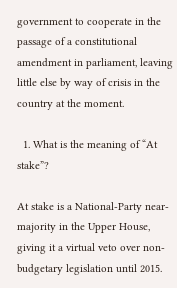government to cooperate in the passage of a constitutional amendment in parliament, leaving little else by way of crisis in the country at the moment.

  1. What is the meaning of “At stake”?

At stake is a National-Party near-majority in the Upper House, giving it a virtual veto over non-budgetary legislation until 2015.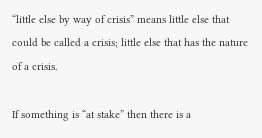“little else by way of crisis” means little else that could be called a crisis; little else that has the nature of a crisis.

If something is “at stake” then there is a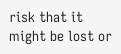risk that it might be lost or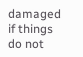damaged if things do not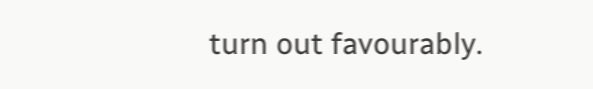turn out favourably.